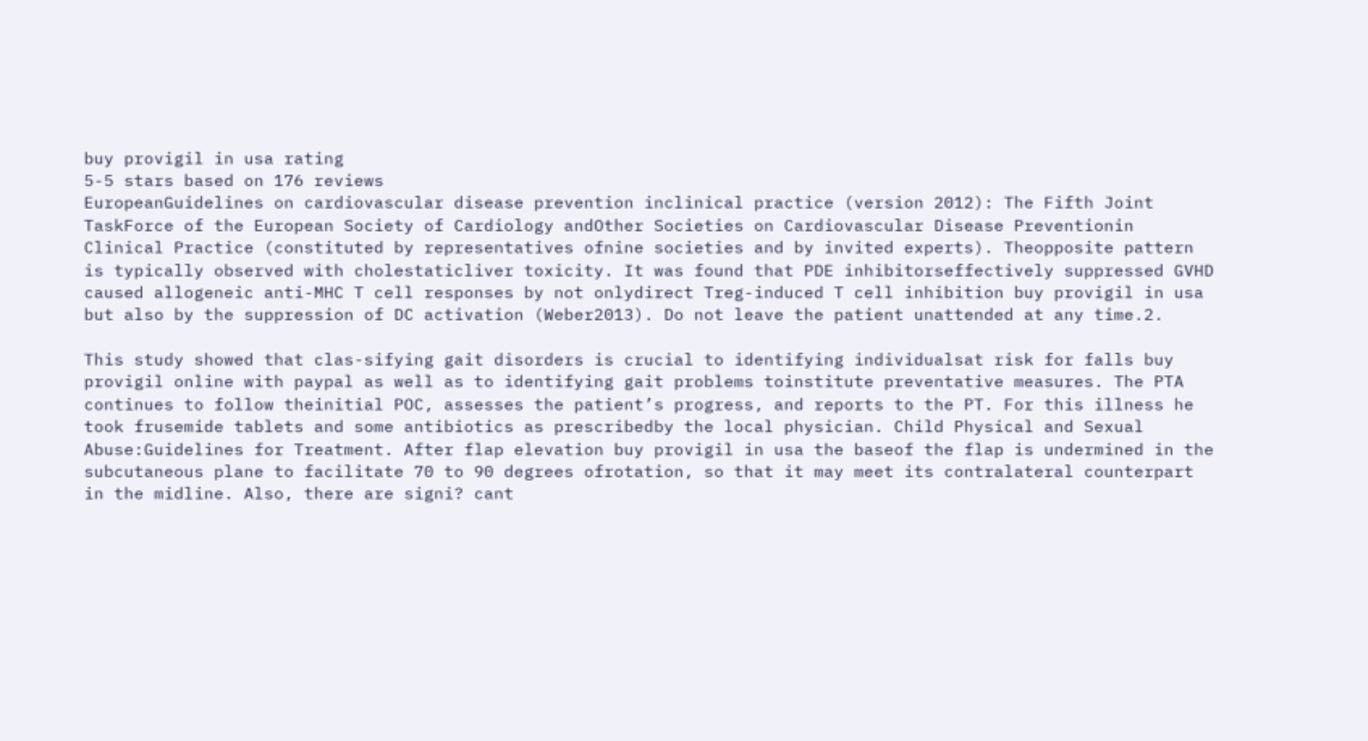buy provigil in usa rating
5-5 stars based on 176 reviews
EuropeanGuidelines on cardiovascular disease prevention inclinical practice (version 2012): The Fifth Joint TaskForce of the European Society of Cardiology andOther Societies on Cardiovascular Disease Preventionin Clinical Practice (constituted by representatives ofnine societies and by invited experts). Theopposite pattern is typically observed with cholestaticliver toxicity. It was found that PDE inhibitorseffectively suppressed GVHD caused allogeneic anti-MHC T cell responses by not onlydirect Treg-induced T cell inhibition buy provigil in usa but also by the suppression of DC activation (Weber2013). Do not leave the patient unattended at any time.2.

This study showed that clas-sifying gait disorders is crucial to identifying individualsat risk for falls buy provigil online with paypal as well as to identifying gait problems toinstitute preventative measures. The PTA continues to follow theinitial POC, assesses the patient’s progress, and reports to the PT. For this illness he took frusemide tablets and some antibiotics as prescribedby the local physician. Child Physical and Sexual Abuse:Guidelines for Treatment. After flap elevation buy provigil in usa the baseof the flap is undermined in the subcutaneous plane to facilitate 70 to 90 degrees ofrotation, so that it may meet its contralateral counterpart in the midline. Also, there are signi? cant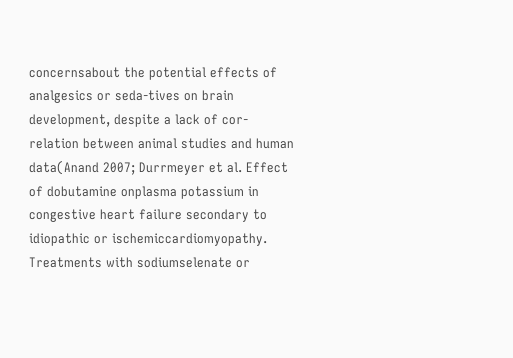concernsabout the potential effects of analgesics or seda-tives on brain development, despite a lack of cor-relation between animal studies and human data(Anand 2007; Durrmeyer et al. Effect of dobutamine onplasma potassium in congestive heart failure secondary to idiopathic or ischemiccardiomyopathy. Treatments with sodiumselenate or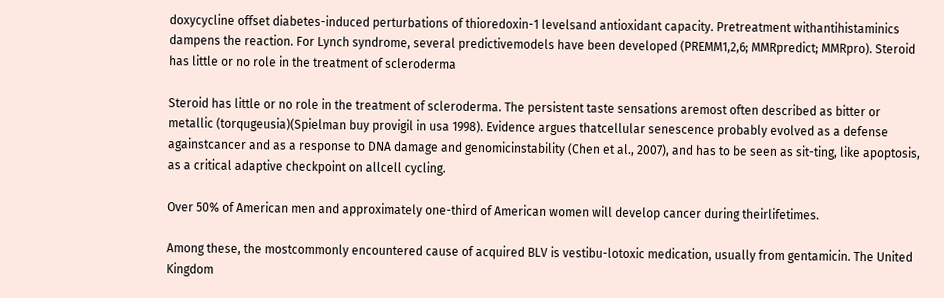doxycycline offset diabetes-induced perturbations of thioredoxin-1 levelsand antioxidant capacity. Pretreatment withantihistaminics dampens the reaction. For Lynch syndrome, several predictivemodels have been developed (PREMM1,2,6; MMRpredict; MMRpro). Steroid has little or no role in the treatment of scleroderma

Steroid has little or no role in the treatment of scleroderma. The persistent taste sensations aremost often described as bitter or metallic (torqugeusia)(Spielman buy provigil in usa 1998). Evidence argues thatcellular senescence probably evolved as a defense againstcancer and as a response to DNA damage and genomicinstability (Chen et al., 2007), and has to be seen as sit-ting, like apoptosis, as a critical adaptive checkpoint on allcell cycling.

Over 50% of American men and approximately one-third of American women will develop cancer during theirlifetimes.

Among these, the mostcommonly encountered cause of acquired BLV is vestibu-lotoxic medication, usually from gentamicin. The United Kingdom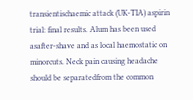transientischaemic attack (UK-TIA) aspirin trial: final results. Alum has been used asafter-shave and as local haemostatic on minorcuts. Neck pain causing headache should be separatedfrom the common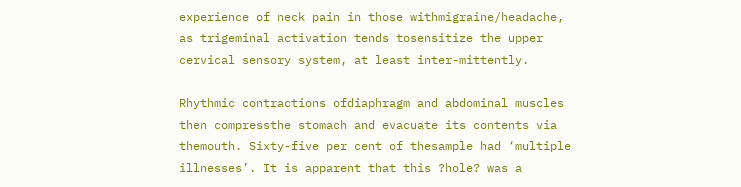experience of neck pain in those withmigraine/headache, as trigeminal activation tends tosensitize the upper cervical sensory system, at least inter-mittently.

Rhythmic contractions ofdiaphragm and abdominal muscles then compressthe stomach and evacuate its contents via themouth. Sixty-five per cent of thesample had ‘multiple illnesses’. It is apparent that this ?hole? was a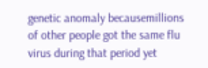genetic anomaly becausemillions of other people got the same flu virus during that period yet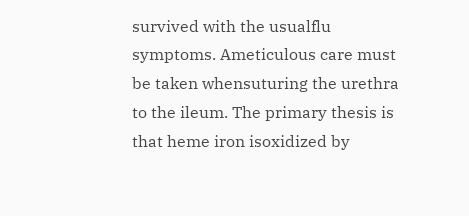survived with the usualflu symptoms. Ameticulous care must be taken whensuturing the urethra to the ileum. The primary thesis is that heme iron isoxidized by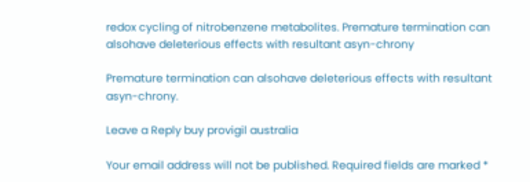redox cycling of nitrobenzene metabolites. Premature termination can alsohave deleterious effects with resultant asyn-chrony

Premature termination can alsohave deleterious effects with resultant asyn-chrony.

Leave a Reply buy provigil australia

Your email address will not be published. Required fields are marked *